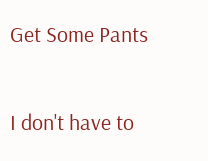Get Some Pants

I don't have to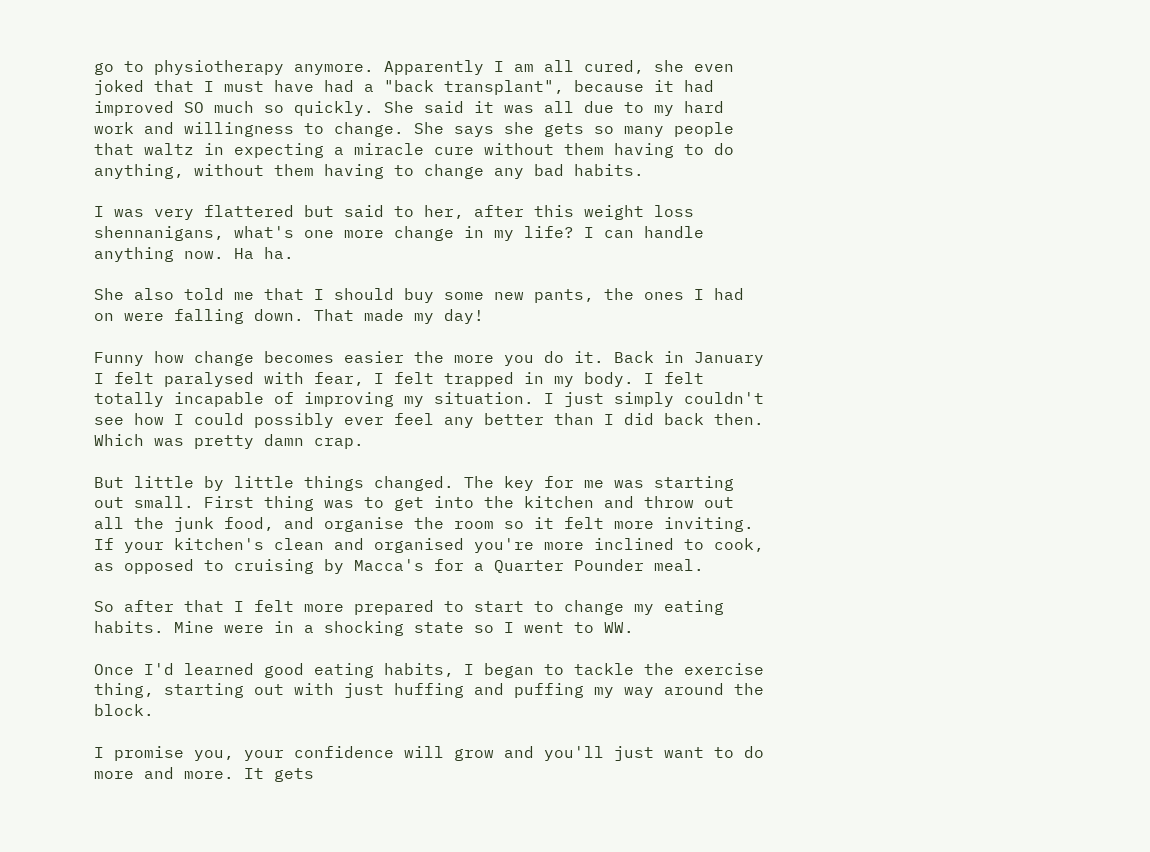go to physiotherapy anymore. Apparently I am all cured, she even joked that I must have had a "back transplant", because it had improved SO much so quickly. She said it was all due to my hard work and willingness to change. She says she gets so many people that waltz in expecting a miracle cure without them having to do anything, without them having to change any bad habits.

I was very flattered but said to her, after this weight loss shennanigans, what's one more change in my life? I can handle anything now. Ha ha.

She also told me that I should buy some new pants, the ones I had on were falling down. That made my day!

Funny how change becomes easier the more you do it. Back in January I felt paralysed with fear, I felt trapped in my body. I felt totally incapable of improving my situation. I just simply couldn't see how I could possibly ever feel any better than I did back then. Which was pretty damn crap.

But little by little things changed. The key for me was starting out small. First thing was to get into the kitchen and throw out all the junk food, and organise the room so it felt more inviting. If your kitchen's clean and organised you're more inclined to cook, as opposed to cruising by Macca's for a Quarter Pounder meal.

So after that I felt more prepared to start to change my eating habits. Mine were in a shocking state so I went to WW.

Once I'd learned good eating habits, I began to tackle the exercise thing, starting out with just huffing and puffing my way around the block.

I promise you, your confidence will grow and you'll just want to do more and more. It gets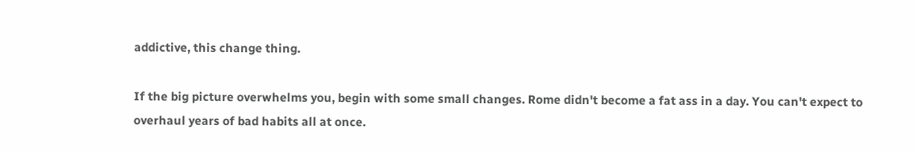addictive, this change thing.

If the big picture overwhelms you, begin with some small changes. Rome didn't become a fat ass in a day. You can't expect to overhaul years of bad habits all at once.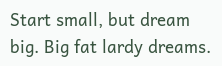Start small, but dream big. Big fat lardy dreams.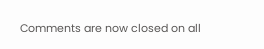Comments are now closed on all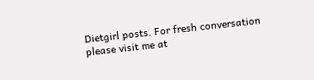Dietgirl posts. For fresh conversation please visit me at